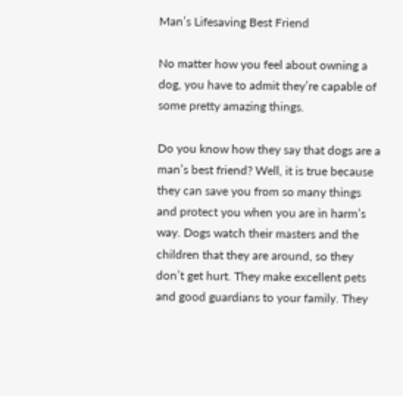Man’s Lifesaving Best Friend

No matter how you feel about owning a dog, you have to admit they’re capable of some pretty amazing things.

Do you know how they say that dogs are a man’s best friend? Well, it is true because they can save you from so many things and protect you when you are in harm’s way. Dogs watch their masters and the children that they are around, so they don’t get hurt. They make excellent pets and good guardians to your family. They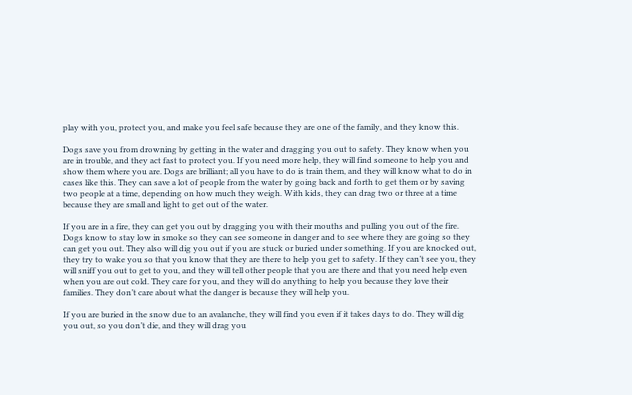play with you, protect you, and make you feel safe because they are one of the family, and they know this.

Dogs save you from drowning by getting in the water and dragging you out to safety. They know when you are in trouble, and they act fast to protect you. If you need more help, they will find someone to help you and show them where you are. Dogs are brilliant; all you have to do is train them, and they will know what to do in cases like this. They can save a lot of people from the water by going back and forth to get them or by saving two people at a time, depending on how much they weigh. With kids, they can drag two or three at a time because they are small and light to get out of the water.

If you are in a fire, they can get you out by dragging you with their mouths and pulling you out of the fire. Dogs know to stay low in smoke so they can see someone in danger and to see where they are going so they can get you out. They also will dig you out if you are stuck or buried under something. If you are knocked out, they try to wake you so that you know that they are there to help you get to safety. If they can’t see you, they will sniff you out to get to you, and they will tell other people that you are there and that you need help even when you are out cold. They care for you, and they will do anything to help you because they love their families. They don’t care about what the danger is because they will help you.

If you are buried in the snow due to an avalanche, they will find you even if it takes days to do. They will dig you out, so you don’t die, and they will drag you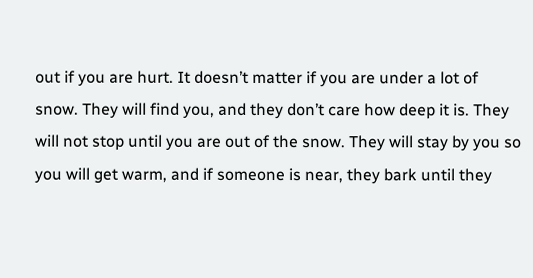out if you are hurt. It doesn’t matter if you are under a lot of snow. They will find you, and they don’t care how deep it is. They will not stop until you are out of the snow. They will stay by you so you will get warm, and if someone is near, they bark until they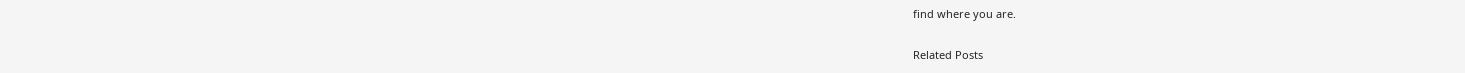find where you are.

Related Posts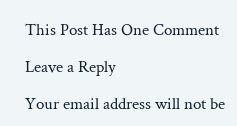This Post Has One Comment

Leave a Reply

Your email address will not be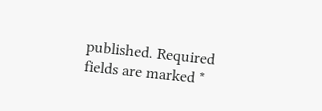published. Required fields are marked *